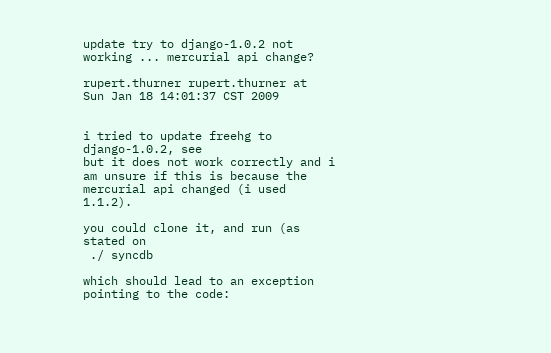update try to django-1.0.2 not working ... mercurial api change?

rupert.thurner rupert.thurner at
Sun Jan 18 14:01:37 CST 2009


i tried to update freehg to django-1.0.2, see
but it does not work correctly and i am unsure if this is because the
mercurial api changed (i used 1.1.2).

you could clone it, and run (as stated on
 ./ syncdb

which should lead to an exception pointing to the code: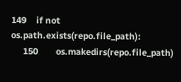149     if not os.path.exists(repo.file_path):
      150         os.makedirs(repo.file_path)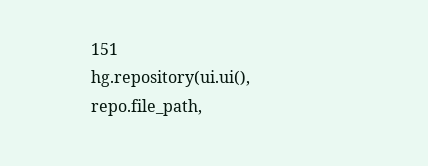151         hg.repository(ui.ui(), repo.file_path,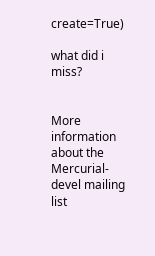create=True)

what did i miss?


More information about the Mercurial-devel mailing list